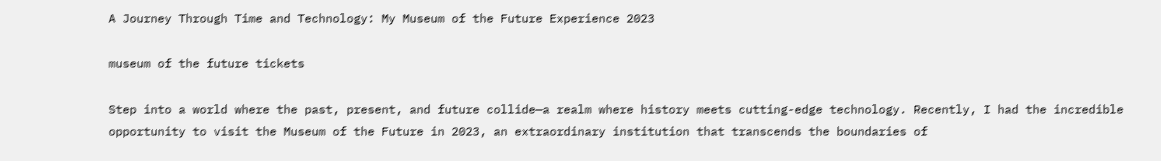A Journey Through Time and Technology: My Museum of the Future Experience 2023

museum of the future tickets

Step into a world where the past, present, and future collide—a realm where history meets cutting-edge technology. Recently, I had the incredible opportunity to visit the Museum of the Future in 2023, an extraordinary institution that transcends the boundaries of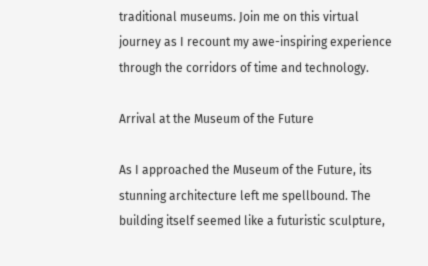traditional museums. Join me on this virtual journey as I recount my awe-inspiring experience through the corridors of time and technology.

Arrival at the Museum of the Future

As I approached the Museum of the Future, its stunning architecture left me spellbound. The building itself seemed like a futuristic sculpture,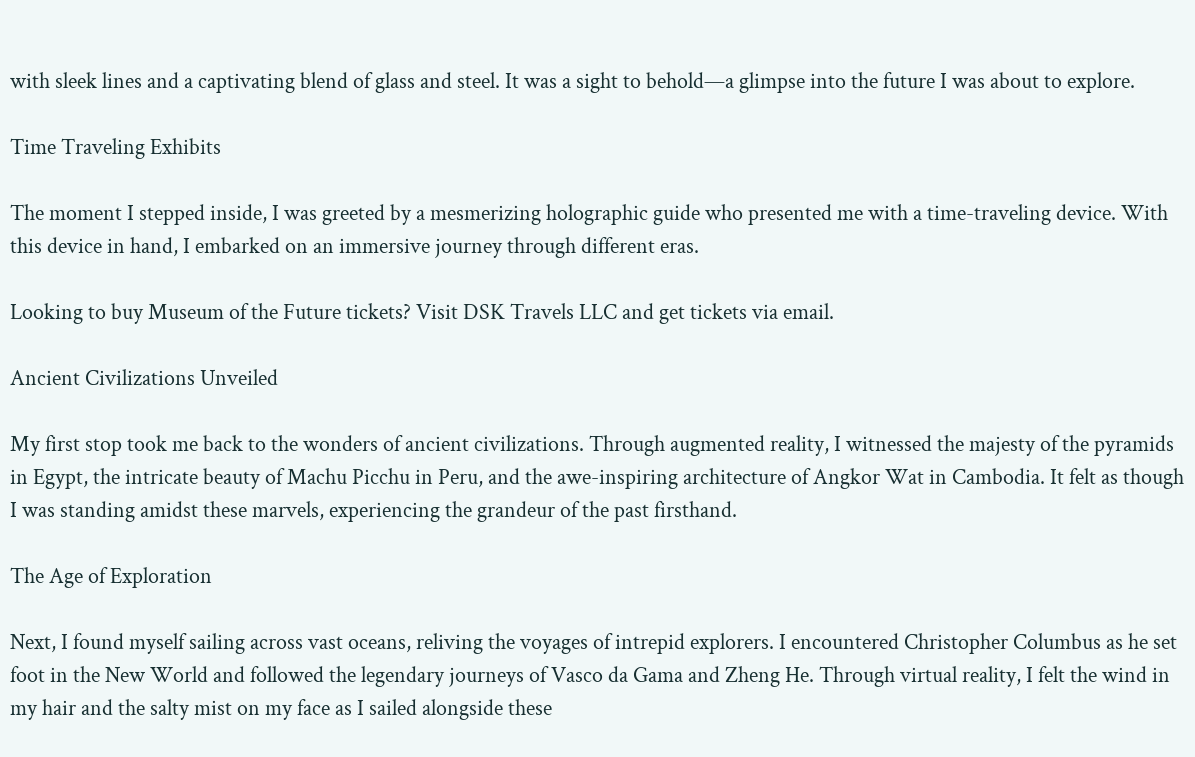with sleek lines and a captivating blend of glass and steel. It was a sight to behold—a glimpse into the future I was about to explore.

Time Traveling Exhibits

The moment I stepped inside, I was greeted by a mesmerizing holographic guide who presented me with a time-traveling device. With this device in hand, I embarked on an immersive journey through different eras.

Looking to buy Museum of the Future tickets? Visit DSK Travels LLC and get tickets via email.

Ancient Civilizations Unveiled

My first stop took me back to the wonders of ancient civilizations. Through augmented reality, I witnessed the majesty of the pyramids in Egypt, the intricate beauty of Machu Picchu in Peru, and the awe-inspiring architecture of Angkor Wat in Cambodia. It felt as though I was standing amidst these marvels, experiencing the grandeur of the past firsthand.

The Age of Exploration

Next, I found myself sailing across vast oceans, reliving the voyages of intrepid explorers. I encountered Christopher Columbus as he set foot in the New World and followed the legendary journeys of Vasco da Gama and Zheng He. Through virtual reality, I felt the wind in my hair and the salty mist on my face as I sailed alongside these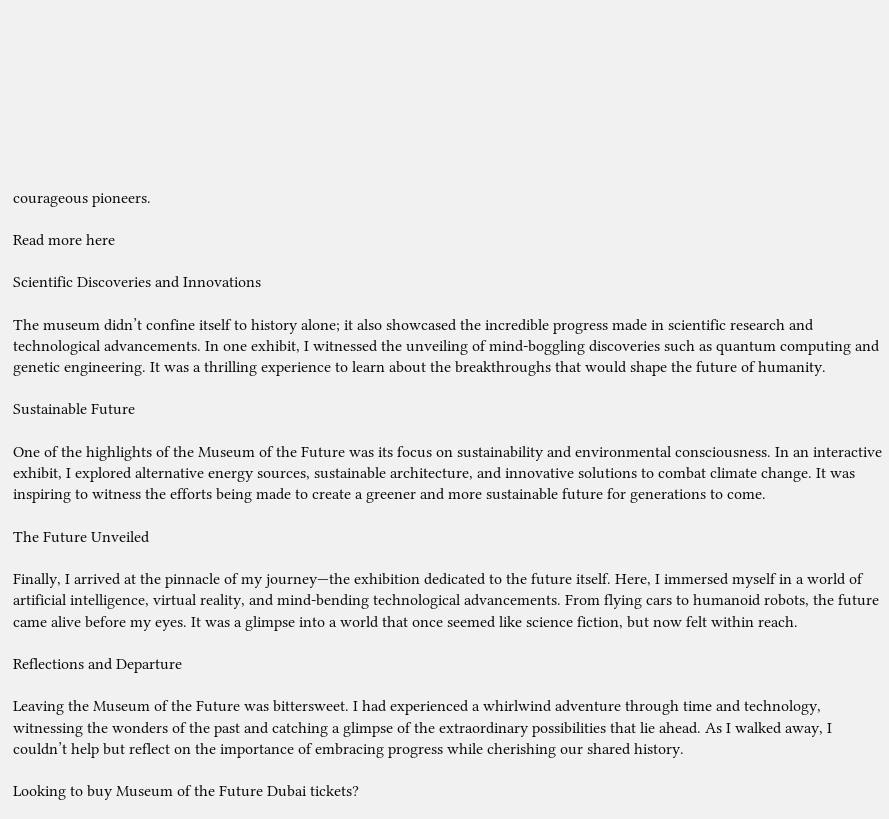courageous pioneers.

Read more here

Scientific Discoveries and Innovations

The museum didn’t confine itself to history alone; it also showcased the incredible progress made in scientific research and technological advancements. In one exhibit, I witnessed the unveiling of mind-boggling discoveries such as quantum computing and genetic engineering. It was a thrilling experience to learn about the breakthroughs that would shape the future of humanity.

Sustainable Future

One of the highlights of the Museum of the Future was its focus on sustainability and environmental consciousness. In an interactive exhibit, I explored alternative energy sources, sustainable architecture, and innovative solutions to combat climate change. It was inspiring to witness the efforts being made to create a greener and more sustainable future for generations to come.

The Future Unveiled

Finally, I arrived at the pinnacle of my journey—the exhibition dedicated to the future itself. Here, I immersed myself in a world of artificial intelligence, virtual reality, and mind-bending technological advancements. From flying cars to humanoid robots, the future came alive before my eyes. It was a glimpse into a world that once seemed like science fiction, but now felt within reach.

Reflections and Departure

Leaving the Museum of the Future was bittersweet. I had experienced a whirlwind adventure through time and technology, witnessing the wonders of the past and catching a glimpse of the extraordinary possibilities that lie ahead. As I walked away, I couldn’t help but reflect on the importance of embracing progress while cherishing our shared history.

Looking to buy Museum of the Future Dubai tickets?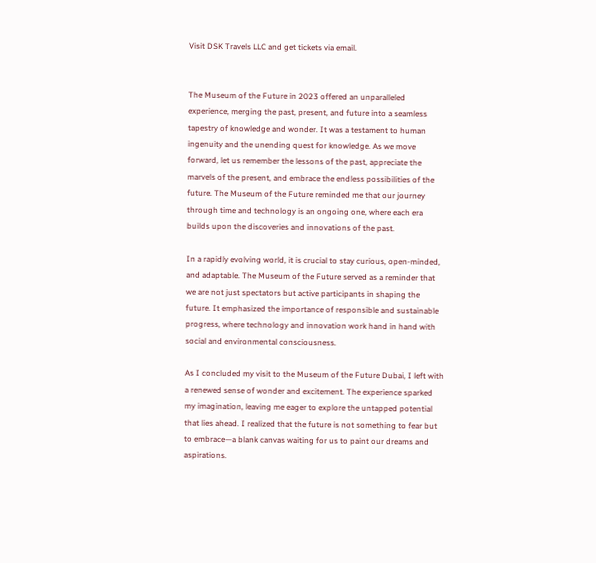Visit DSK Travels LLC and get tickets via email.


The Museum of the Future in 2023 offered an unparalleled experience, merging the past, present, and future into a seamless tapestry of knowledge and wonder. It was a testament to human ingenuity and the unending quest for knowledge. As we move forward, let us remember the lessons of the past, appreciate the marvels of the present, and embrace the endless possibilities of the future. The Museum of the Future reminded me that our journey through time and technology is an ongoing one, where each era builds upon the discoveries and innovations of the past.

In a rapidly evolving world, it is crucial to stay curious, open-minded, and adaptable. The Museum of the Future served as a reminder that we are not just spectators but active participants in shaping the future. It emphasized the importance of responsible and sustainable progress, where technology and innovation work hand in hand with social and environmental consciousness.

As I concluded my visit to the Museum of the Future Dubai, I left with a renewed sense of wonder and excitement. The experience sparked my imagination, leaving me eager to explore the untapped potential that lies ahead. I realized that the future is not something to fear but to embrace—a blank canvas waiting for us to paint our dreams and aspirations.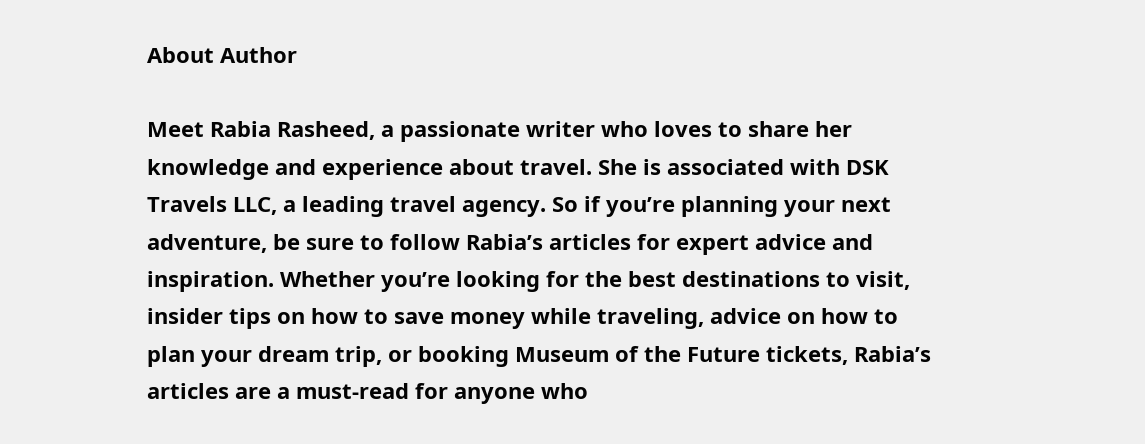About Author

Meet Rabia Rasheed, a passionate writer who loves to share her knowledge and experience about travel. She is associated with DSK Travels LLC, a leading travel agency. So if you’re planning your next adventure, be sure to follow Rabia’s articles for expert advice and inspiration. Whether you’re looking for the best destinations to visit, insider tips on how to save money while traveling, advice on how to plan your dream trip, or booking Museum of the Future tickets, Rabia’s articles are a must-read for anyone who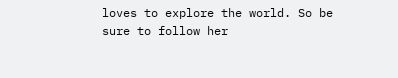loves to explore the world. So be sure to follow her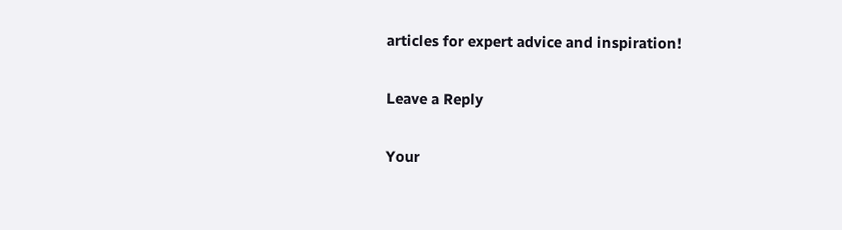articles for expert advice and inspiration!

Leave a Reply

Your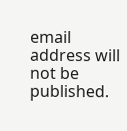email address will not be published.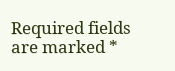Required fields are marked *